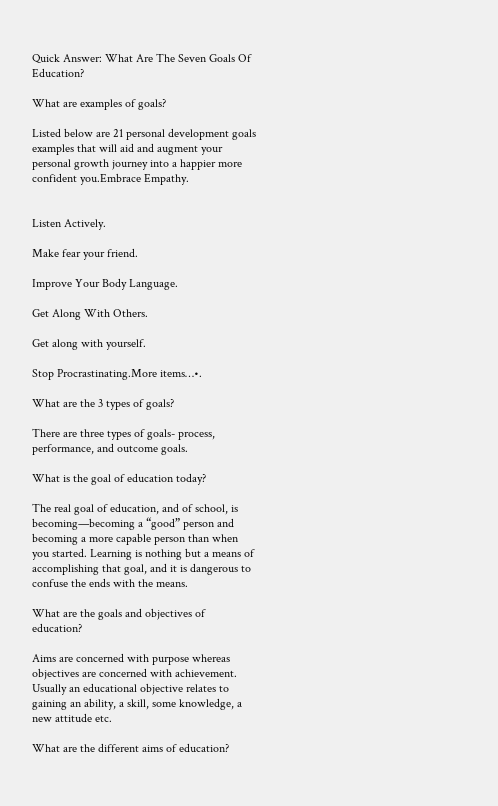Quick Answer: What Are The Seven Goals Of Education?

What are examples of goals?

Listed below are 21 personal development goals examples that will aid and augment your personal growth journey into a happier more confident you.Embrace Empathy.


Listen Actively.

Make fear your friend.

Improve Your Body Language.

Get Along With Others.

Get along with yourself.

Stop Procrastinating.More items…•.

What are the 3 types of goals?

There are three types of goals- process, performance, and outcome goals.

What is the goal of education today?

The real goal of education, and of school, is becoming—becoming a “good” person and becoming a more capable person than when you started. Learning is nothing but a means of accomplishing that goal, and it is dangerous to confuse the ends with the means.

What are the goals and objectives of education?

Aims are concerned with purpose whereas objectives are concerned with achievement. Usually an educational objective relates to gaining an ability, a skill, some knowledge, a new attitude etc.

What are the different aims of education?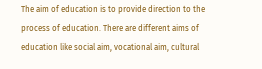The aim of education is to provide direction to the process of education. There are different aims of education like social aim, vocational aim, cultural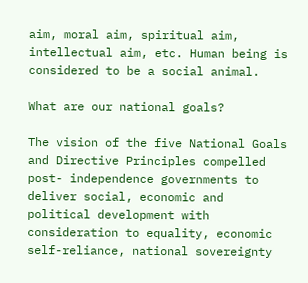aim, moral aim, spiritual aim, intellectual aim, etc. Human being is considered to be a social animal.

What are our national goals?

The vision of the five National Goals and Directive Principles compelled post- independence governments to deliver social, economic and political development with consideration to equality, economic self-reliance, national sovereignty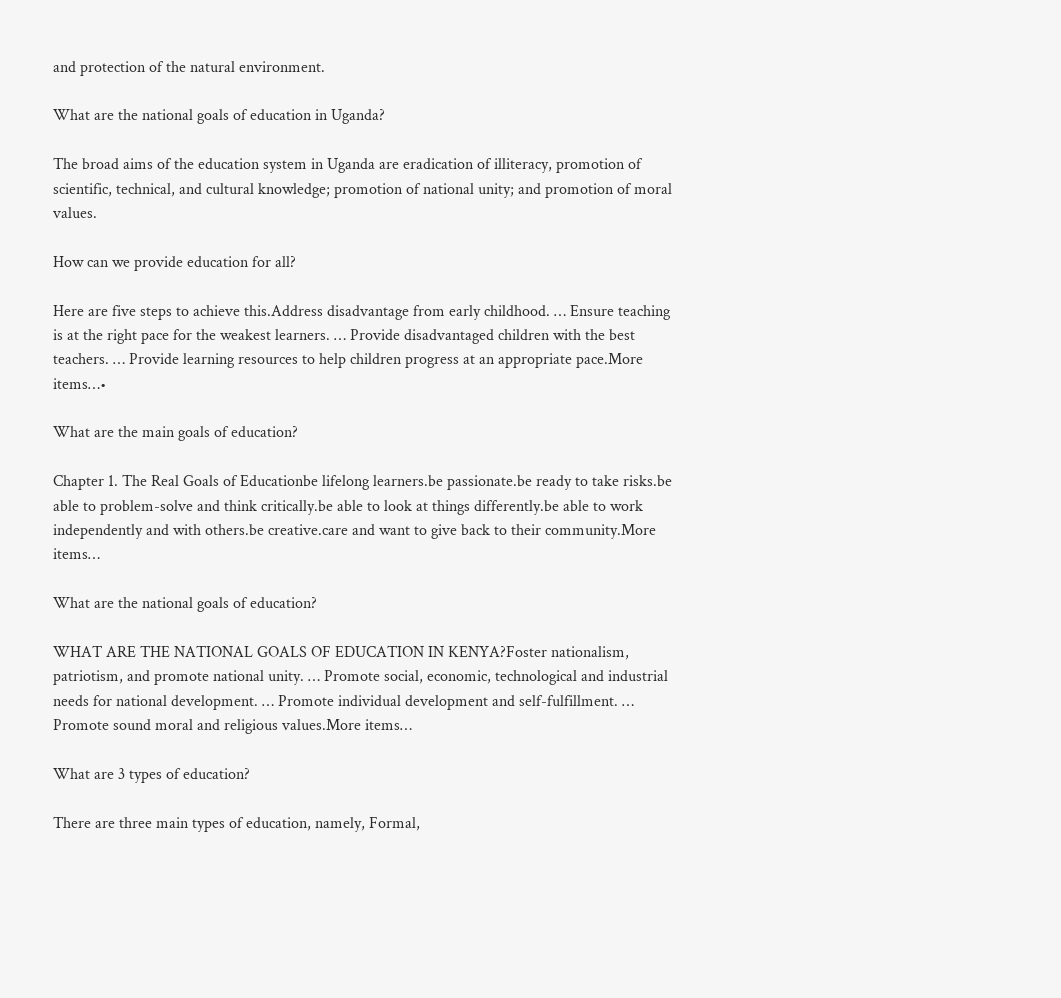and protection of the natural environment.

What are the national goals of education in Uganda?

The broad aims of the education system in Uganda are eradication of illiteracy, promotion of scientific, technical, and cultural knowledge; promotion of national unity; and promotion of moral values.

How can we provide education for all?

Here are five steps to achieve this.Address disadvantage from early childhood. … Ensure teaching is at the right pace for the weakest learners. … Provide disadvantaged children with the best teachers. … Provide learning resources to help children progress at an appropriate pace.More items…•

What are the main goals of education?

Chapter 1. The Real Goals of Educationbe lifelong learners.be passionate.be ready to take risks.be able to problem-solve and think critically.be able to look at things differently.be able to work independently and with others.be creative.care and want to give back to their community.More items…

What are the national goals of education?

WHAT ARE THE NATIONAL GOALS OF EDUCATION IN KENYA?Foster nationalism, patriotism, and promote national unity. … Promote social, economic, technological and industrial needs for national development. … Promote individual development and self-fulfillment. … Promote sound moral and religious values.More items…

What are 3 types of education?

There are three main types of education, namely, Formal,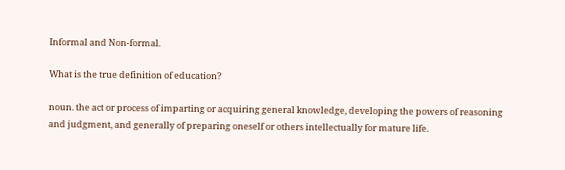Informal and Non-formal.

What is the true definition of education?

noun. the act or process of imparting or acquiring general knowledge, developing the powers of reasoning and judgment, and generally of preparing oneself or others intellectually for mature life.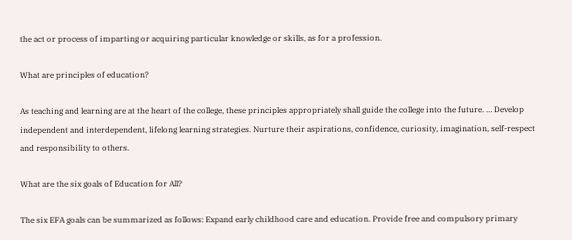the act or process of imparting or acquiring particular knowledge or skills, as for a profession.

What are principles of education?

As teaching and learning are at the heart of the college, these principles appropriately shall guide the college into the future. … Develop independent and interdependent, lifelong learning strategies. Nurture their aspirations, confidence, curiosity, imagination, self-respect and responsibility to others.

What are the six goals of Education for All?

The six EFA goals can be summarized as follows: Expand early childhood care and education. Provide free and compulsory primary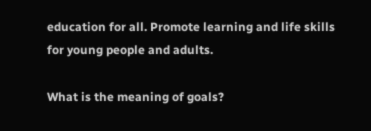education for all. Promote learning and life skills for young people and adults.

What is the meaning of goals?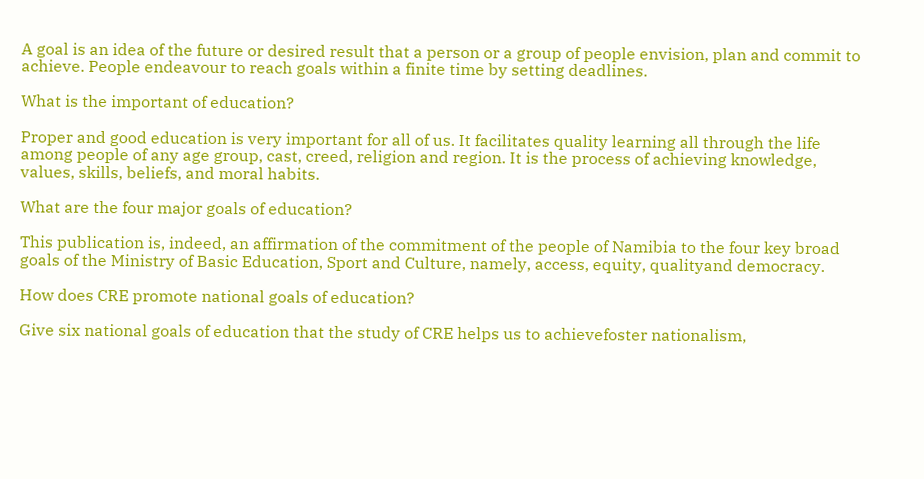A goal is an idea of the future or desired result that a person or a group of people envision, plan and commit to achieve. People endeavour to reach goals within a finite time by setting deadlines.

What is the important of education?

Proper and good education is very important for all of us. It facilitates quality learning all through the life among people of any age group, cast, creed, religion and region. It is the process of achieving knowledge, values, skills, beliefs, and moral habits.

What are the four major goals of education?

This publication is, indeed, an affirmation of the commitment of the people of Namibia to the four key broad goals of the Ministry of Basic Education, Sport and Culture, namely, access, equity, qualityand democracy.

How does CRE promote national goals of education?

Give six national goals of education that the study of CRE helps us to achievefoster nationalism,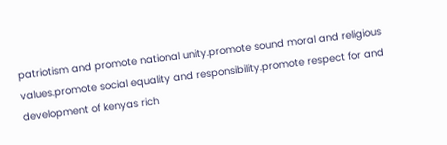patriotism and promote national unity.promote sound moral and religious values.promote social equality and responsibility.promote respect for and development of kenyas rich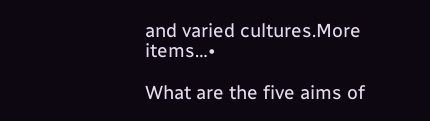and varied cultures.More items…•

What are the five aims of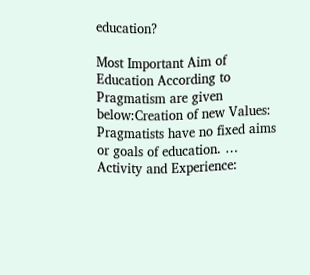education?

Most Important Aim of Education According to Pragmatism are given below:Creation of new Values: Pragmatists have no fixed aims or goals of education. … Activity and Experience: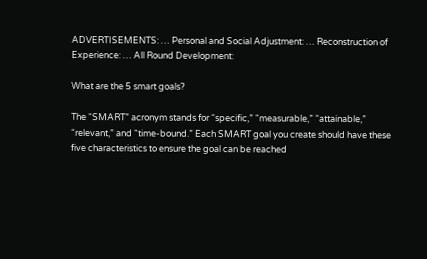ADVERTISEMENTS: … Personal and Social Adjustment: … Reconstruction of Experience: … All Round Development:

What are the 5 smart goals?

The “SMART” acronym stands for “specific,” “measurable,” “attainable,” “relevant,” and “time-bound.” Each SMART goal you create should have these five characteristics to ensure the goal can be reached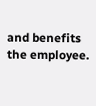and benefits the employee.